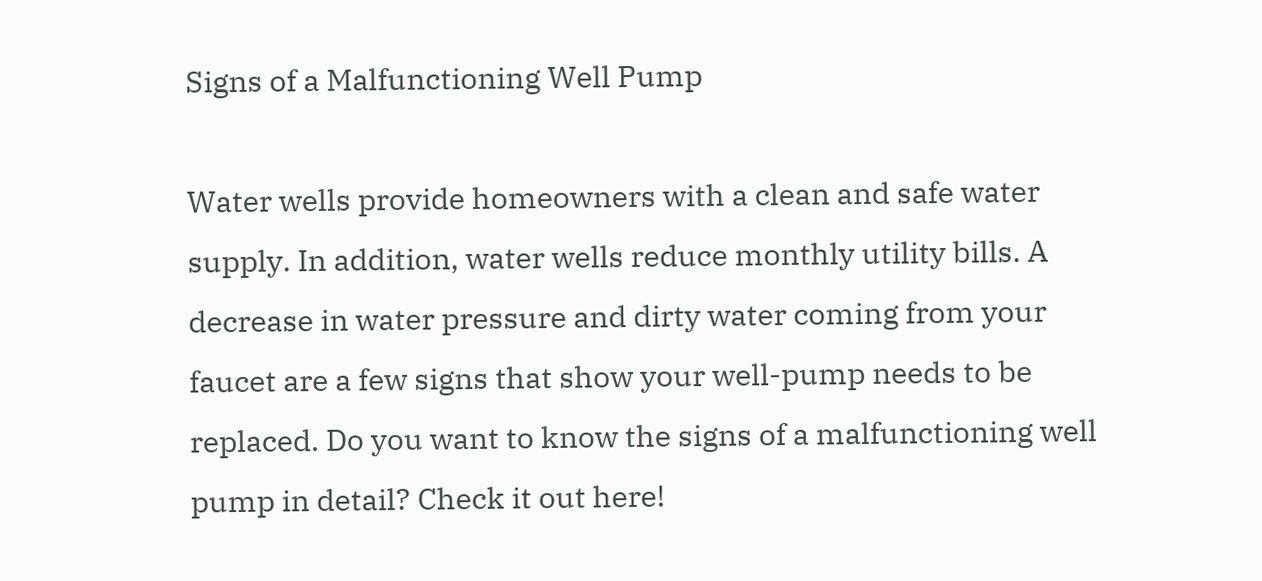Signs of a Malfunctioning Well Pump

Water wells provide homeowners with a clean and safe water supply. In addition, water wells reduce monthly utility bills. A decrease in water pressure and dirty water coming from your faucet are a few signs that show your well-pump needs to be replaced. Do you want to know the signs of a malfunctioning well pump in detail? Check it out here!